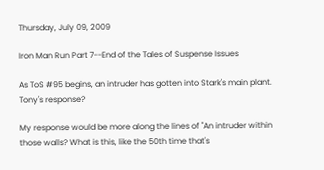Thursday, July 09, 2009

Iron Man Run Part 7--End of the Tales of Suspense Issues

As ToS #95 begins, an intruder has gotten into Stark's main plant. Tony's response?

My response would be more along the lines of "An intruder within those walls? What is this, like the 50th time that's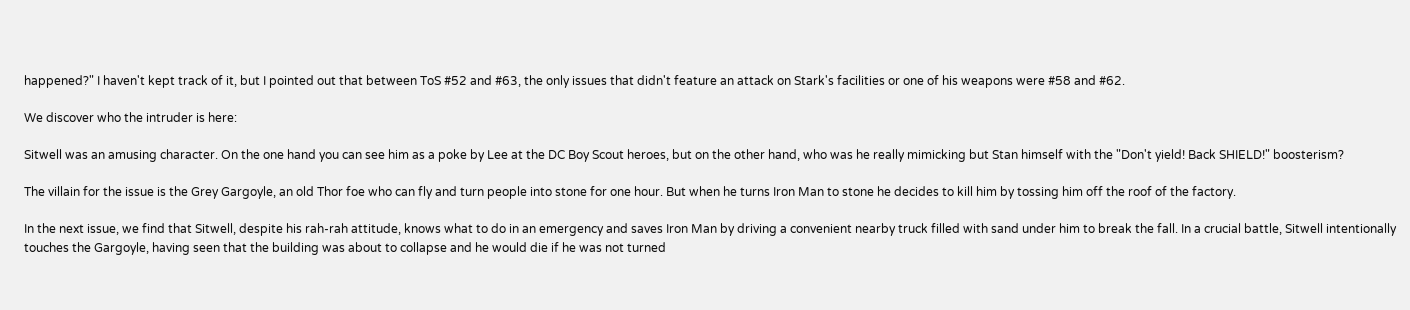happened?" I haven't kept track of it, but I pointed out that between ToS #52 and #63, the only issues that didn't feature an attack on Stark's facilities or one of his weapons were #58 and #62.

We discover who the intruder is here:

Sitwell was an amusing character. On the one hand you can see him as a poke by Lee at the DC Boy Scout heroes, but on the other hand, who was he really mimicking but Stan himself with the "Don't yield! Back SHIELD!" boosterism?

The villain for the issue is the Grey Gargoyle, an old Thor foe who can fly and turn people into stone for one hour. But when he turns Iron Man to stone he decides to kill him by tossing him off the roof of the factory.

In the next issue, we find that Sitwell, despite his rah-rah attitude, knows what to do in an emergency and saves Iron Man by driving a convenient nearby truck filled with sand under him to break the fall. In a crucial battle, Sitwell intentionally touches the Gargoyle, having seen that the building was about to collapse and he would die if he was not turned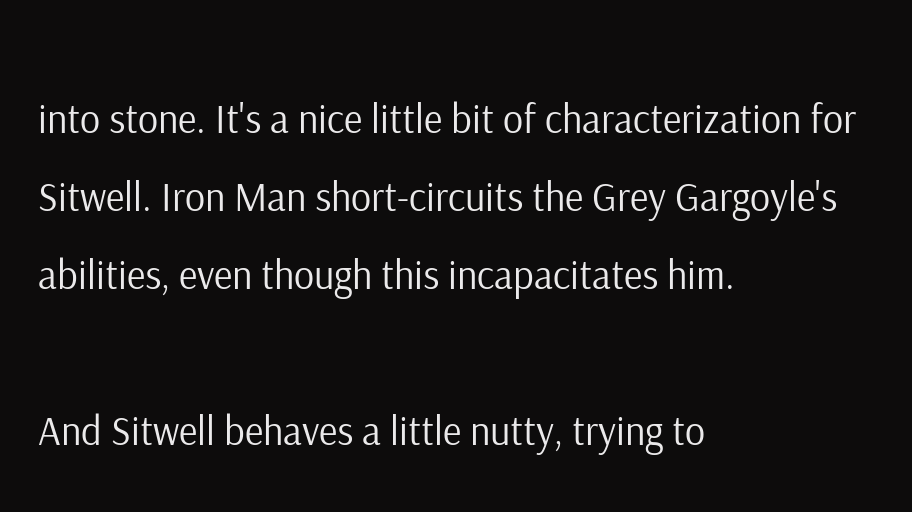into stone. It's a nice little bit of characterization for Sitwell. Iron Man short-circuits the Grey Gargoyle's abilities, even though this incapacitates him.

And Sitwell behaves a little nutty, trying to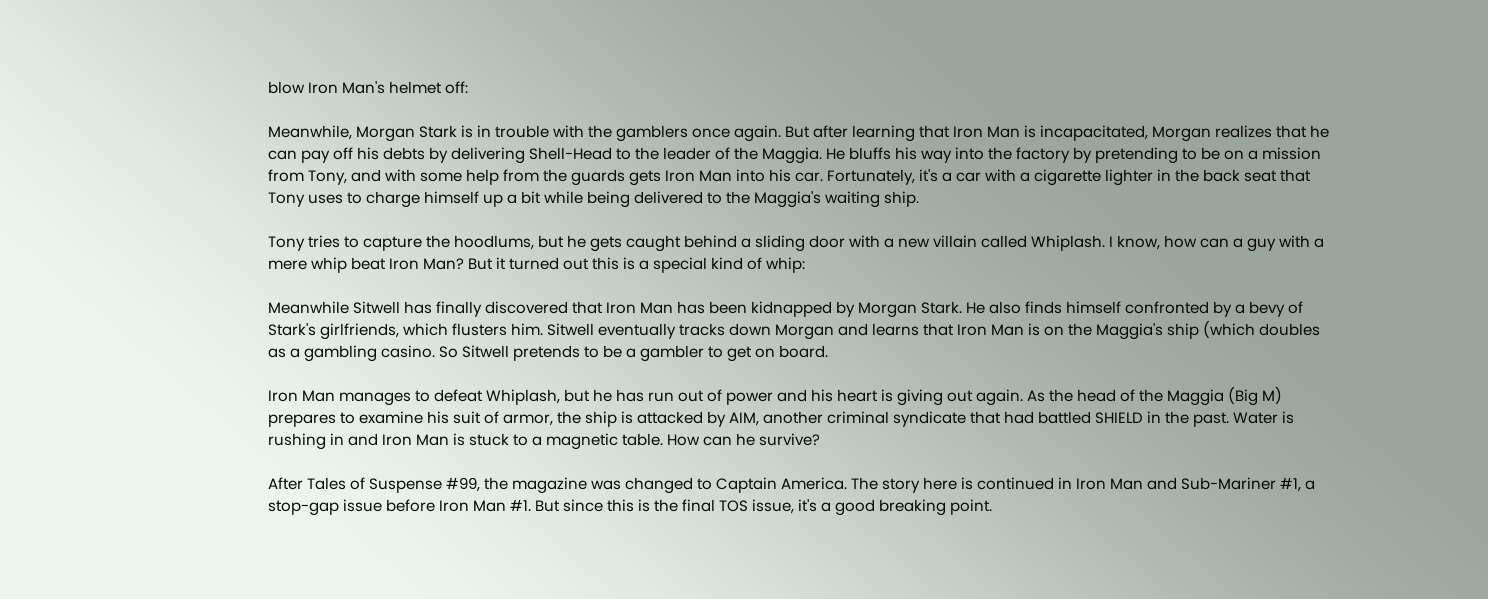blow Iron Man's helmet off:

Meanwhile, Morgan Stark is in trouble with the gamblers once again. But after learning that Iron Man is incapacitated, Morgan realizes that he can pay off his debts by delivering Shell-Head to the leader of the Maggia. He bluffs his way into the factory by pretending to be on a mission from Tony, and with some help from the guards gets Iron Man into his car. Fortunately, it's a car with a cigarette lighter in the back seat that Tony uses to charge himself up a bit while being delivered to the Maggia's waiting ship.

Tony tries to capture the hoodlums, but he gets caught behind a sliding door with a new villain called Whiplash. I know, how can a guy with a mere whip beat Iron Man? But it turned out this is a special kind of whip:

Meanwhile Sitwell has finally discovered that Iron Man has been kidnapped by Morgan Stark. He also finds himself confronted by a bevy of Stark's girlfriends, which flusters him. Sitwell eventually tracks down Morgan and learns that Iron Man is on the Maggia's ship (which doubles as a gambling casino. So Sitwell pretends to be a gambler to get on board.

Iron Man manages to defeat Whiplash, but he has run out of power and his heart is giving out again. As the head of the Maggia (Big M) prepares to examine his suit of armor, the ship is attacked by AIM, another criminal syndicate that had battled SHIELD in the past. Water is rushing in and Iron Man is stuck to a magnetic table. How can he survive?

After Tales of Suspense #99, the magazine was changed to Captain America. The story here is continued in Iron Man and Sub-Mariner #1, a stop-gap issue before Iron Man #1. But since this is the final TOS issue, it's a good breaking point.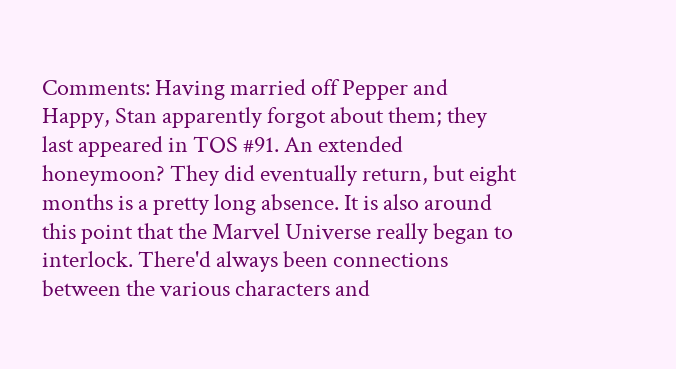Comments: Having married off Pepper and Happy, Stan apparently forgot about them; they last appeared in TOS #91. An extended honeymoon? They did eventually return, but eight months is a pretty long absence. It is also around this point that the Marvel Universe really began to interlock. There'd always been connections between the various characters and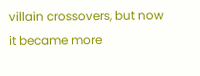villain crossovers, but now it became more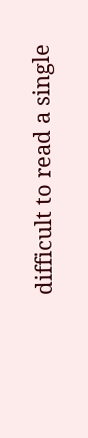difficult to read a single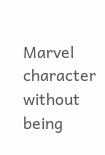Marvel character without being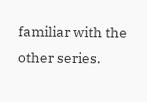familiar with the other series.